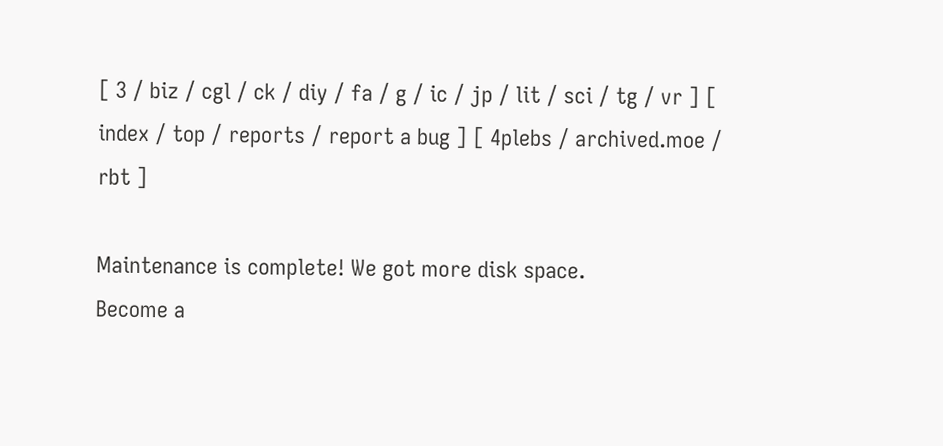[ 3 / biz / cgl / ck / diy / fa / g / ic / jp / lit / sci / tg / vr ] [ index / top / reports / report a bug ] [ 4plebs / archived.moe / rbt ]

Maintenance is complete! We got more disk space.
Become a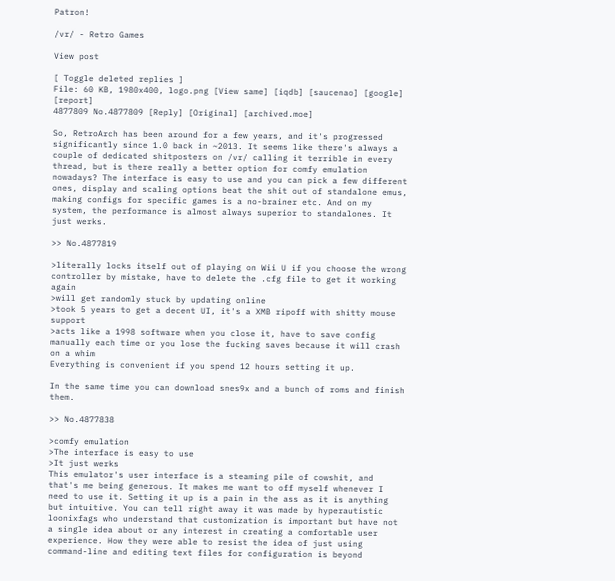Patron!

/vr/ - Retro Games

View post

[ Toggle deleted replies ]
File: 60 KB, 1980x400, logo.png [View same] [iqdb] [saucenao] [google] [report]
4877809 No.4877809 [Reply] [Original] [archived.moe]

So, RetroArch has been around for a few years, and it's progressed significantly since 1.0 back in ~2013. It seems like there's always a couple of dedicated shitposters on /vr/ calling it terrible in every thread, but is there really a better option for comfy emulation nowadays? The interface is easy to use and you can pick a few different ones, display and scaling options beat the shit out of standalone emus, making configs for specific games is a no-brainer etc. And on my system, the performance is almost always superior to standalones. It just werks.

>> No.4877819

>literally locks itself out of playing on Wii U if you choose the wrong controller by mistake, have to delete the .cfg file to get it working again
>will get randomly stuck by updating online
>took 5 years to get a decent UI, it's a XMB ripoff with shitty mouse support
>acts like a 1998 software when you close it, have to save config manually each time or you lose the fucking saves because it will crash on a whim
Everything is convenient if you spend 12 hours setting it up.

In the same time you can download snes9x and a bunch of roms and finish them.

>> No.4877838

>comfy emulation
>The interface is easy to use
>It just werks
This emulator's user interface is a steaming pile of cowshit, and that's me being generous. It makes me want to off myself whenever I need to use it. Setting it up is a pain in the ass as it is anything but intuitive. You can tell right away it was made by hyperautistic loonixfags who understand that customization is important but have not a single idea about or any interest in creating a comfortable user experience. How they were able to resist the idea of just using command-line and editing text files for configuration is beyond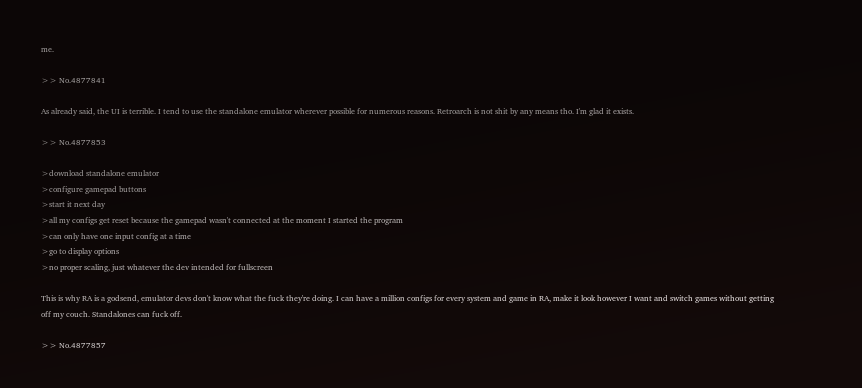me.

>> No.4877841

As already said, the UI is terrible. I tend to use the standalone emulator wherever possible for numerous reasons. Retroarch is not shit by any means tho. I'm glad it exists.

>> No.4877853

>download standalone emulator
>configure gamepad buttons
>start it next day
>all my configs get reset because the gamepad wasn't connected at the moment I started the program
>can only have one input config at a time
>go to display options
>no proper scaling, just whatever the dev intended for fullscreen

This is why RA is a godsend, emulator devs don't know what the fuck they're doing. I can have a million configs for every system and game in RA, make it look however I want and switch games without getting off my couch. Standalones can fuck off.

>> No.4877857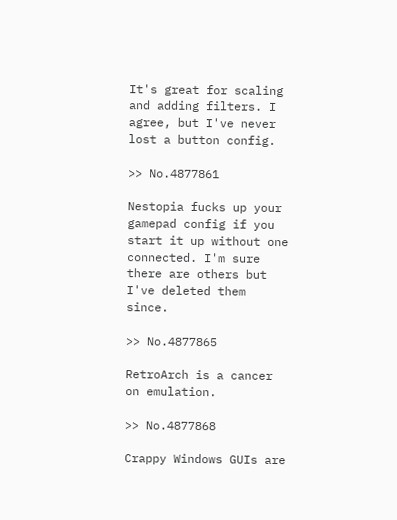It's great for scaling and adding filters. I agree, but I've never lost a button config.

>> No.4877861

Nestopia fucks up your gamepad config if you start it up without one connected. I'm sure there are others but I've deleted them since.

>> No.4877865

RetroArch is a cancer on emulation.

>> No.4877868

Crappy Windows GUIs are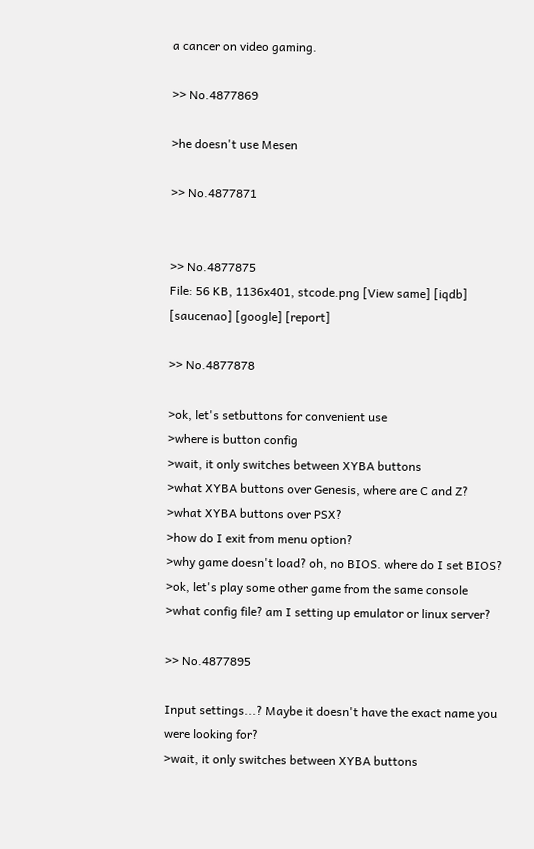a cancer on video gaming.

>> No.4877869

>he doesn't use Mesen

>> No.4877871


>> No.4877875
File: 56 KB, 1136x401, stcode.png [View same] [iqdb] [saucenao] [google] [report]

>> No.4877878

>ok, let's setbuttons for convenient use
>where is button config
>wait, it only switches between XYBA buttons
>what XYBA buttons over Genesis, where are C and Z?
>what XYBA buttons over PSX?
>how do I exit from menu option?
>why game doesn't load? oh, no BIOS. where do I set BIOS?
>ok, let's play some other game from the same console
>what config file? am I setting up emulator or linux server?

>> No.4877895

Input settings...? Maybe it doesn't have the exact name you were looking for?
>wait, it only switches between XYBA buttons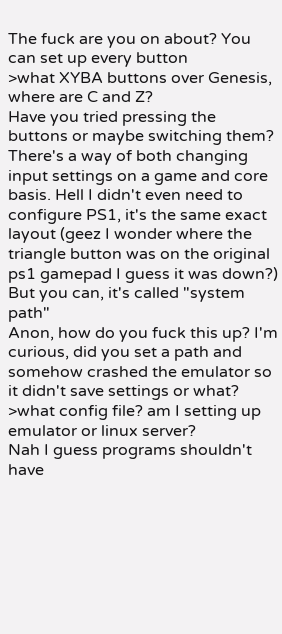The fuck are you on about? You can set up every button
>what XYBA buttons over Genesis, where are C and Z?
Have you tried pressing the buttons or maybe switching them? There's a way of both changing input settings on a game and core basis. Hell I didn't even need to configure PS1, it's the same exact layout (geez I wonder where the triangle button was on the original ps1 gamepad I guess it was down?)
But you can, it's called "system path"
Anon, how do you fuck this up? I'm curious, did you set a path and somehow crashed the emulator so it didn't save settings or what?
>what config file? am I setting up emulator or linux server?
Nah I guess programs shouldn't have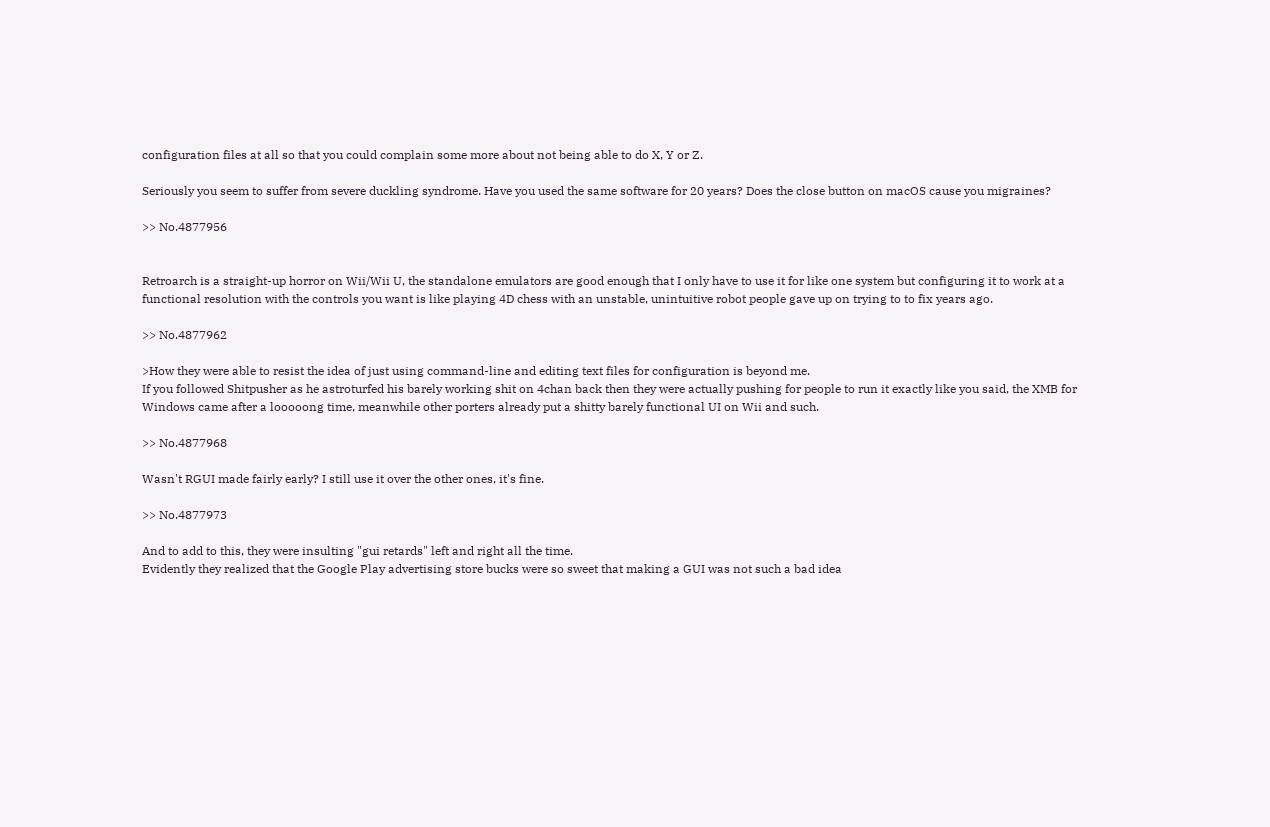configuration files at all so that you could complain some more about not being able to do X, Y or Z.

Seriously you seem to suffer from severe duckling syndrome. Have you used the same software for 20 years? Does the close button on macOS cause you migraines?

>> No.4877956


Retroarch is a straight-up horror on Wii/Wii U, the standalone emulators are good enough that I only have to use it for like one system but configuring it to work at a functional resolution with the controls you want is like playing 4D chess with an unstable, unintuitive robot people gave up on trying to to fix years ago.

>> No.4877962

>How they were able to resist the idea of just using command-line and editing text files for configuration is beyond me.
If you followed Shitpusher as he astroturfed his barely working shit on 4chan back then they were actually pushing for people to run it exactly like you said, the XMB for Windows came after a looooong time, meanwhile other porters already put a shitty barely functional UI on Wii and such.

>> No.4877968

Wasn't RGUI made fairly early? I still use it over the other ones, it's fine.

>> No.4877973

And to add to this, they were insulting "gui retards" left and right all the time.
Evidently they realized that the Google Play advertising store bucks were so sweet that making a GUI was not such a bad idea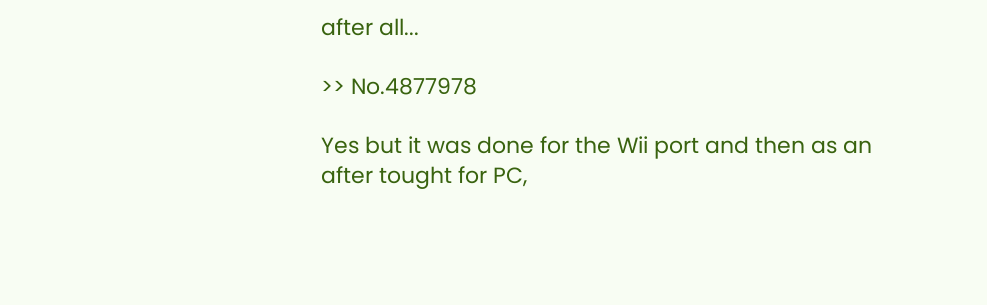after all...

>> No.4877978

Yes but it was done for the Wii port and then as an after tought for PC,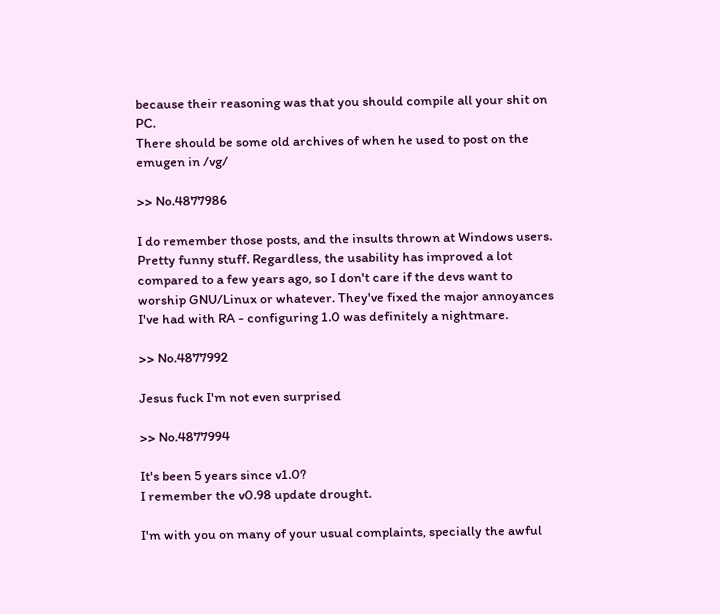because their reasoning was that you should compile all your shit on PC.
There should be some old archives of when he used to post on the emugen in /vg/

>> No.4877986

I do remember those posts, and the insults thrown at Windows users. Pretty funny stuff. Regardless, the usability has improved a lot compared to a few years ago, so I don't care if the devs want to worship GNU/Linux or whatever. They've fixed the major annoyances I've had with RA - configuring 1.0 was definitely a nightmare.

>> No.4877992

Jesus fuck I'm not even surprised

>> No.4877994

It's been 5 years since v1.0?
I remember the v0.98 update drought.

I'm with you on many of your usual complaints, specially the awful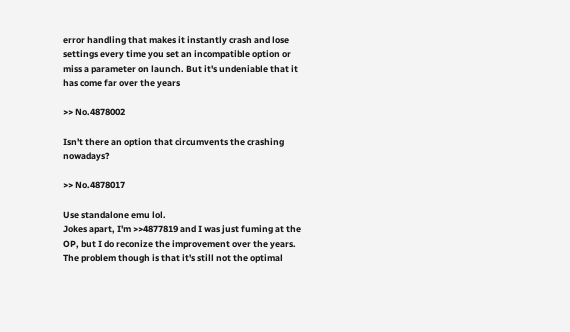error handling that makes it instantly crash and lose settings every time you set an incompatible option or miss a parameter on launch. But it's undeniable that it has come far over the years

>> No.4878002

Isn't there an option that circumvents the crashing nowadays?

>> No.4878017

Use standalone emu lol.
Jokes apart, I'm >>4877819 and I was just fuming at the OP, but I do reconize the improvement over the years.
The problem though is that it's still not the optimal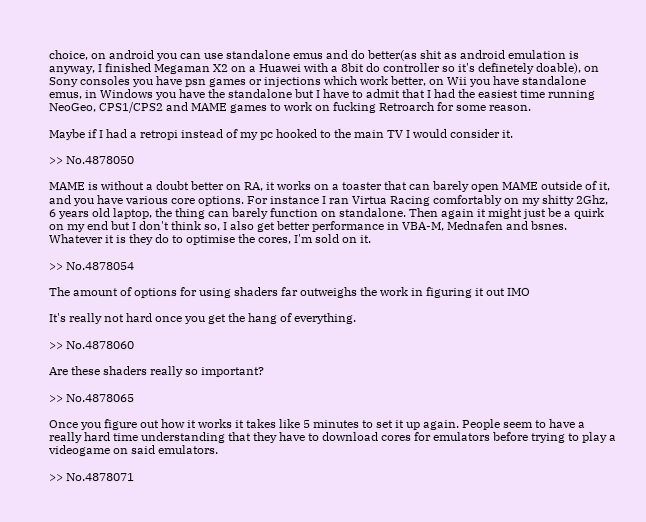choice, on android you can use standalone emus and do better(as shit as android emulation is anyway, I finished Megaman X2 on a Huawei with a 8bit do controller so it's definetely doable), on Sony consoles you have psn games or injections which work better, on Wii you have standalone emus, in Windows you have the standalone but I have to admit that I had the easiest time running NeoGeo, CPS1/CPS2 and MAME games to work on fucking Retroarch for some reason.

Maybe if I had a retropi instead of my pc hooked to the main TV I would consider it.

>> No.4878050

MAME is without a doubt better on RA, it works on a toaster that can barely open MAME outside of it, and you have various core options. For instance I ran Virtua Racing comfortably on my shitty 2Ghz, 6 years old laptop, the thing can barely function on standalone. Then again it might just be a quirk on my end but I don't think so, I also get better performance in VBA-M, Mednafen and bsnes. Whatever it is they do to optimise the cores, I'm sold on it.

>> No.4878054

The amount of options for using shaders far outweighs the work in figuring it out IMO

It's really not hard once you get the hang of everything.

>> No.4878060

Are these shaders really so important?

>> No.4878065

Once you figure out how it works it takes like 5 minutes to set it up again. People seem to have a really hard time understanding that they have to download cores for emulators before trying to play a videogame on said emulators.

>> No.4878071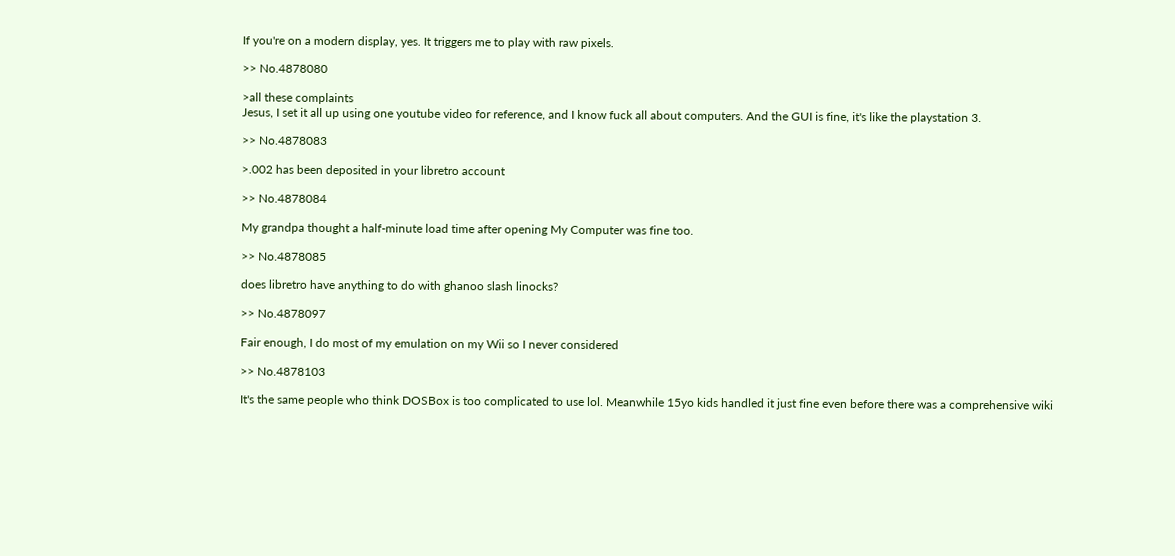If you're on a modern display, yes. It triggers me to play with raw pixels.

>> No.4878080

>all these complaints
Jesus, I set it all up using one youtube video for reference, and I know fuck all about computers. And the GUI is fine, it's like the playstation 3.

>> No.4878083

>.002 has been deposited in your libretro account

>> No.4878084

My grandpa thought a half-minute load time after opening My Computer was fine too.

>> No.4878085

does libretro have anything to do with ghanoo slash linocks?

>> No.4878097

Fair enough, I do most of my emulation on my Wii so I never considered

>> No.4878103

It's the same people who think DOSBox is too complicated to use lol. Meanwhile 15yo kids handled it just fine even before there was a comprehensive wiki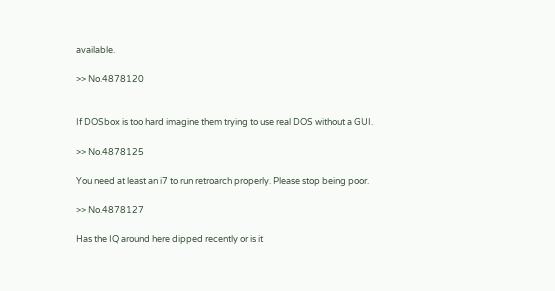available.

>> No.4878120


If DOSbox is too hard imagine them trying to use real DOS without a GUI.

>> No.4878125

You need at least an i7 to run retroarch properly. Please stop being poor.

>> No.4878127

Has the IQ around here dipped recently or is it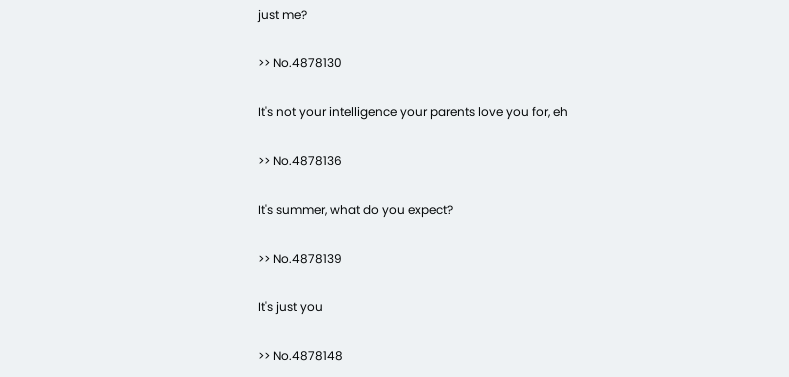just me?

>> No.4878130

It's not your intelligence your parents love you for, eh

>> No.4878136

It's summer, what do you expect?

>> No.4878139

It's just you

>> No.4878148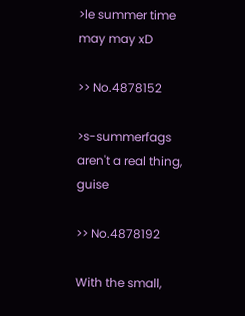>le summer time may may xD

>> No.4878152

>s-summerfags aren't a real thing, guise

>> No.4878192

With the small,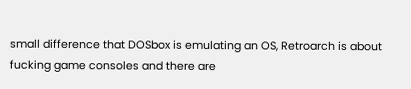small difference that DOSbox is emulating an OS, Retroarch is about fucking game consoles and there are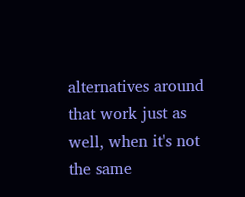alternatives around that work just as well, when it's not the same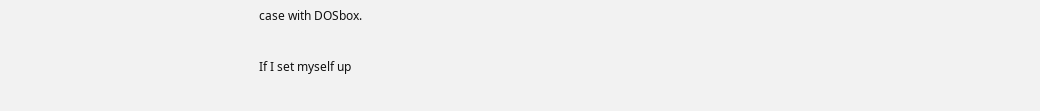case with DOSbox.

If I set myself up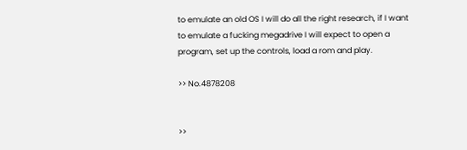to emulate an old OS I will do all the right research, if I want to emulate a fucking megadrive I will expect to open a program, set up the controls, load a rom and play.

>> No.4878208


>>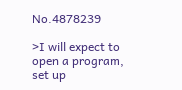No.4878239

>I will expect to open a program, set up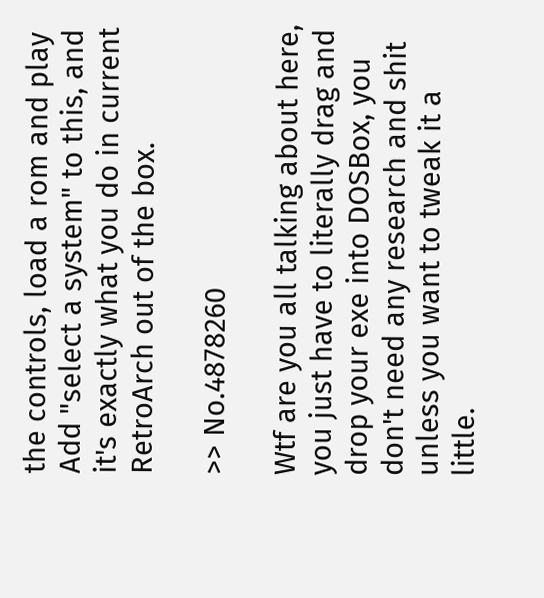the controls, load a rom and play
Add "select a system" to this, and it's exactly what you do in current RetroArch out of the box.

>> No.4878260

Wtf are you all talking about here, you just have to literally drag and drop your exe into DOSBox, you don't need any research and shit unless you want to tweak it a little.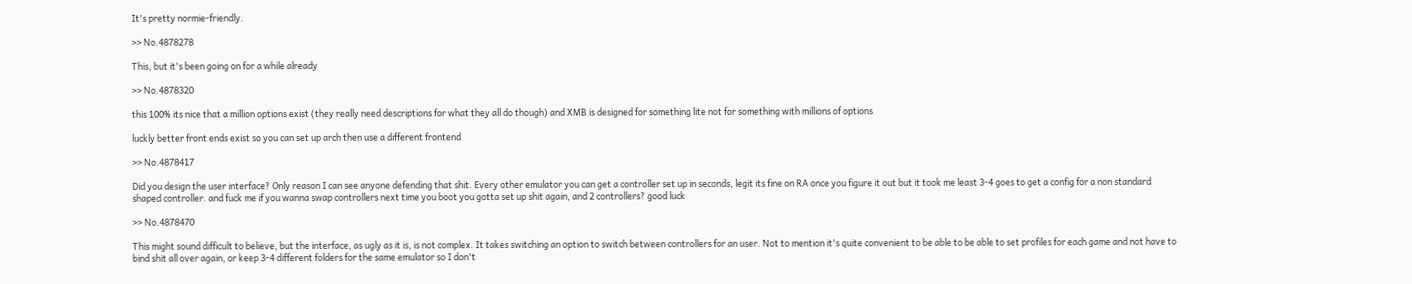It's pretty normie-friendly.

>> No.4878278

This, but it's been going on for a while already

>> No.4878320

this 100% its nice that a million options exist (they really need descriptions for what they all do though) and XMB is designed for something lite not for something with millions of options

luckly better front ends exist so you can set up arch then use a different frontend

>> No.4878417

Did you design the user interface? Only reason I can see anyone defending that shit. Every other emulator you can get a controller set up in seconds, legit its fine on RA once you figure it out but it took me least 3-4 goes to get a config for a non standard shaped controller. and fuck me if you wanna swap controllers next time you boot you gotta set up shit again, and 2 controllers? good luck

>> No.4878470

This might sound difficult to believe, but the interface, as ugly as it is, is not complex. It takes switching an option to switch between controllers for an user. Not to mention it's quite convenient to be able to be able to set profiles for each game and not have to bind shit all over again, or keep 3-4 different folders for the same emulator so I don't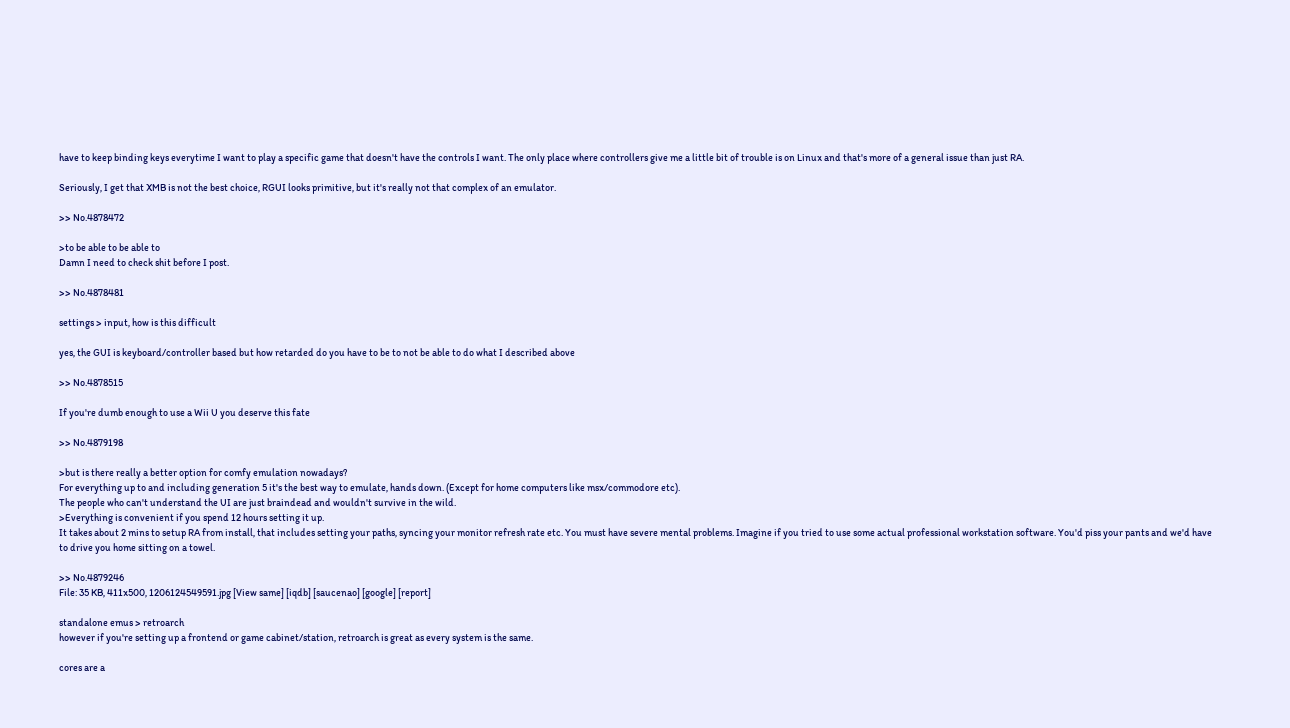have to keep binding keys everytime I want to play a specific game that doesn't have the controls I want. The only place where controllers give me a little bit of trouble is on Linux and that's more of a general issue than just RA.

Seriously, I get that XMB is not the best choice, RGUI looks primitive, but it's really not that complex of an emulator.

>> No.4878472

>to be able to be able to
Damn I need to check shit before I post.

>> No.4878481

settings > input, how is this difficult

yes, the GUI is keyboard/controller based but how retarded do you have to be to not be able to do what I described above

>> No.4878515

If you're dumb enough to use a Wii U you deserve this fate

>> No.4879198

>but is there really a better option for comfy emulation nowadays?
For everything up to and including generation 5 it's the best way to emulate, hands down. (Except for home computers like msx/commodore etc).
The people who can't understand the UI are just braindead and wouldn't survive in the wild.
>Everything is convenient if you spend 12 hours setting it up.
It takes about 2 mins to setup RA from install, that includes setting your paths, syncing your monitor refresh rate etc. You must have severe mental problems. Imagine if you tried to use some actual professional workstation software. You'd piss your pants and we'd have to drive you home sitting on a towel.

>> No.4879246
File: 35 KB, 411x500, 1206124549591.jpg [View same] [iqdb] [saucenao] [google] [report]

standalone emus > retroarch
however if you're setting up a frontend or game cabinet/station, retroarch is great as every system is the same.

cores are a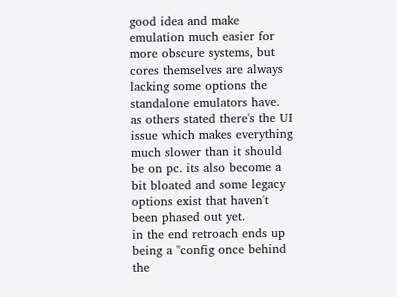good idea and make emulation much easier for more obscure systems, but cores themselves are always lacking some options the standalone emulators have.
as others stated there's the UI issue which makes everything much slower than it should be on pc. its also become a bit bloated and some legacy options exist that haven't been phased out yet.
in the end retroach ends up being a "config once behind the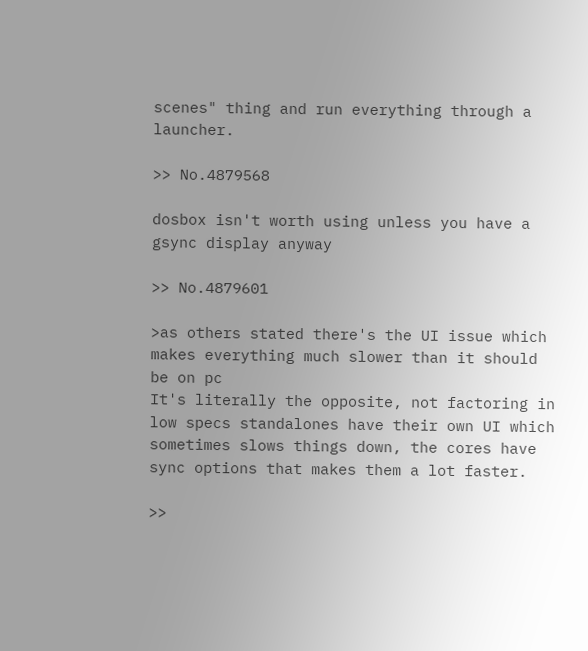scenes" thing and run everything through a launcher.

>> No.4879568

dosbox isn't worth using unless you have a gsync display anyway

>> No.4879601

>as others stated there's the UI issue which makes everything much slower than it should be on pc
It's literally the opposite, not factoring in low specs standalones have their own UI which sometimes slows things down, the cores have sync options that makes them a lot faster.

>>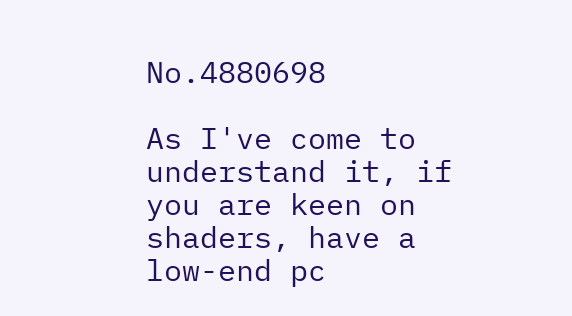No.4880698

As I've come to understand it, if you are keen on shaders, have a low-end pc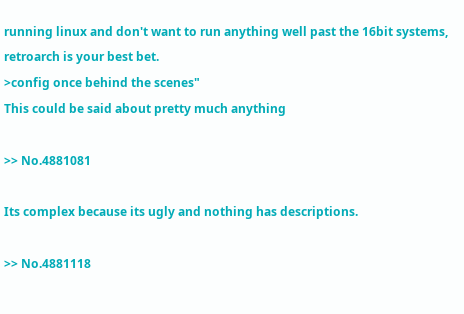running linux and don't want to run anything well past the 16bit systems, retroarch is your best bet.
>config once behind the scenes"
This could be said about pretty much anything

>> No.4881081

Its complex because its ugly and nothing has descriptions.

>> No.4881118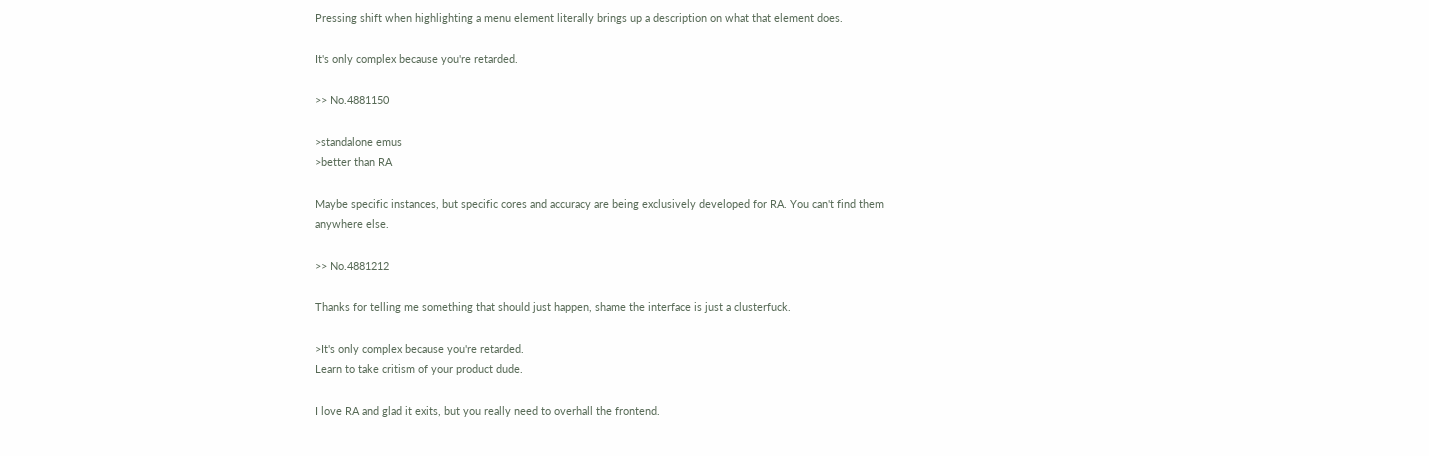Pressing shift when highlighting a menu element literally brings up a description on what that element does.

It's only complex because you're retarded.

>> No.4881150

>standalone emus
>better than RA

Maybe specific instances, but specific cores and accuracy are being exclusively developed for RA. You can't find them anywhere else.

>> No.4881212

Thanks for telling me something that should just happen, shame the interface is just a clusterfuck.

>It's only complex because you're retarded.
Learn to take critism of your product dude.

I love RA and glad it exits, but you really need to overhall the frontend.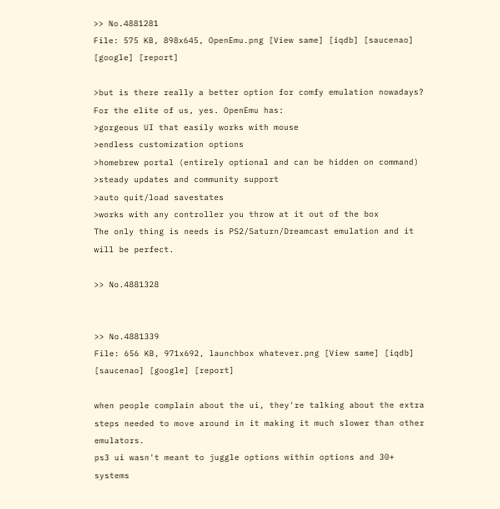>> No.4881281
File: 575 KB, 898x645, OpenEmu.png [View same] [iqdb] [saucenao] [google] [report]

>but is there really a better option for comfy emulation nowadays?
For the elite of us, yes. OpenEmu has:
>gorgeous UI that easily works with mouse
>endless customization options
>homebrew portal (entirely optional and can be hidden on command)
>steady updates and community support
>auto quit/load savestates
>works with any controller you throw at it out of the box
The only thing is needs is PS2/Saturn/Dreamcast emulation and it will be perfect.

>> No.4881328


>> No.4881339
File: 656 KB, 971x692, launchbox whatever.png [View same] [iqdb] [saucenao] [google] [report]

when people complain about the ui, they're talking about the extra steps needed to move around in it making it much slower than other emulators.
ps3 ui wasn't meant to juggle options within options and 30+ systems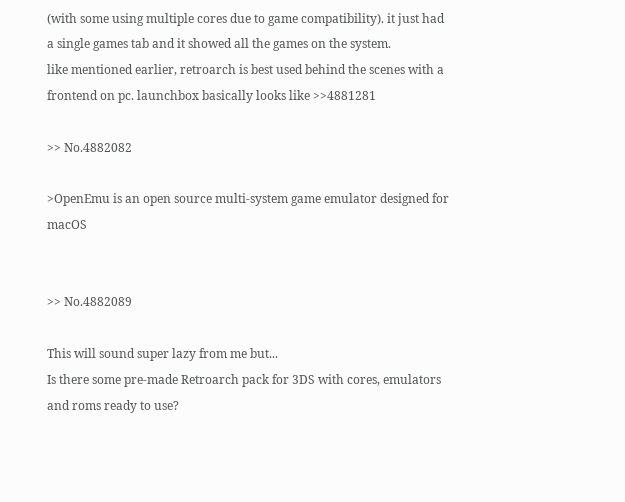(with some using multiple cores due to game compatibility). it just had a single games tab and it showed all the games on the system.
like mentioned earlier, retroarch is best used behind the scenes with a frontend on pc. launchbox basically looks like >>4881281

>> No.4882082

>OpenEmu is an open source multi-system game emulator designed for macOS


>> No.4882089

This will sound super lazy from me but...
Is there some pre-made Retroarch pack for 3DS with cores, emulators and roms ready to use?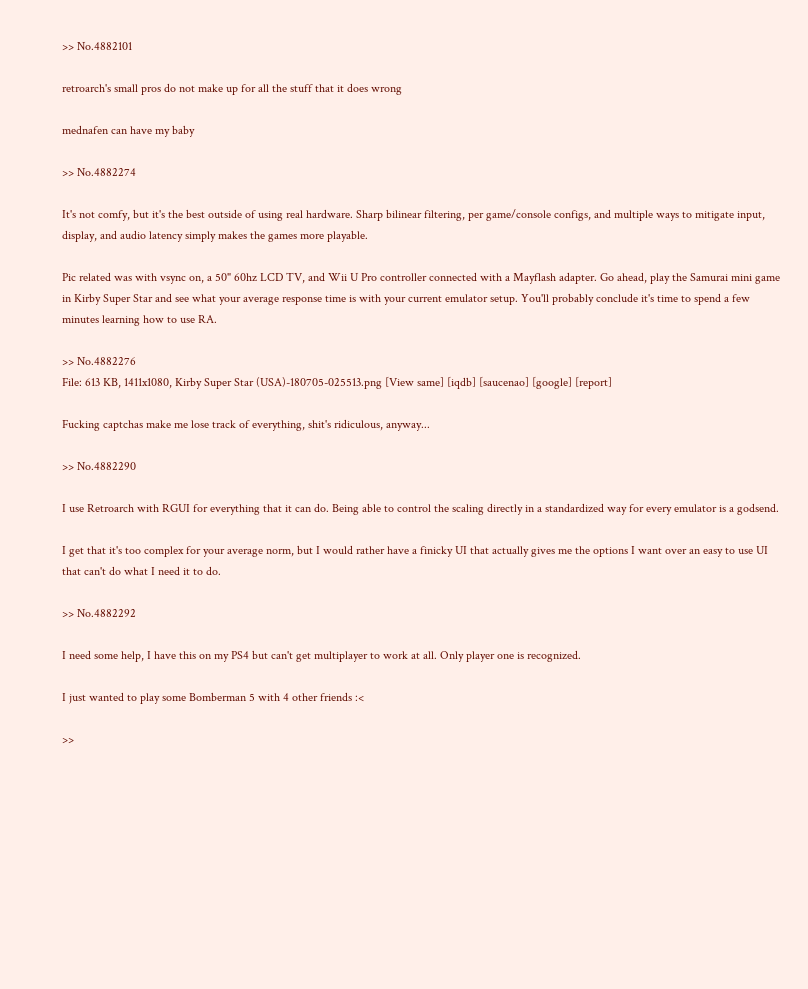>> No.4882101

retroarch's small pros do not make up for all the stuff that it does wrong

mednafen can have my baby

>> No.4882274

It's not comfy, but it's the best outside of using real hardware. Sharp bilinear filtering, per game/console configs, and multiple ways to mitigate input, display, and audio latency simply makes the games more playable.

Pic related was with vsync on, a 50" 60hz LCD TV, and Wii U Pro controller connected with a Mayflash adapter. Go ahead, play the Samurai mini game in Kirby Super Star and see what your average response time is with your current emulator setup. You'll probably conclude it's time to spend a few minutes learning how to use RA.

>> No.4882276
File: 613 KB, 1411x1080, Kirby Super Star (USA)-180705-025513.png [View same] [iqdb] [saucenao] [google] [report]

Fucking captchas make me lose track of everything, shit's ridiculous, anyway...

>> No.4882290

I use Retroarch with RGUI for everything that it can do. Being able to control the scaling directly in a standardized way for every emulator is a godsend.

I get that it's too complex for your average norm, but I would rather have a finicky UI that actually gives me the options I want over an easy to use UI that can't do what I need it to do.

>> No.4882292

I need some help, I have this on my PS4 but can't get multiplayer to work at all. Only player one is recognized.

I just wanted to play some Bomberman 5 with 4 other friends :<

>>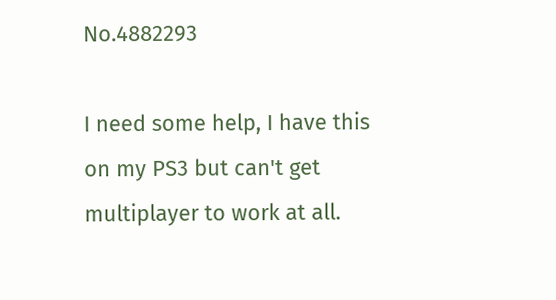No.4882293

I need some help, I have this on my PS3 but can't get multiplayer to work at all.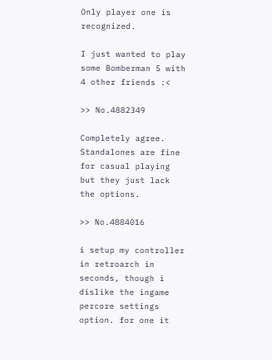Only player one is recognized.

I just wanted to play some Bomberman 5 with 4 other friends :<

>> No.4882349

Completely agree. Standalones are fine for casual playing but they just lack the options.

>> No.4884016

i setup my controller in retroarch in seconds, though i dislike the ingame percore settings option. for one it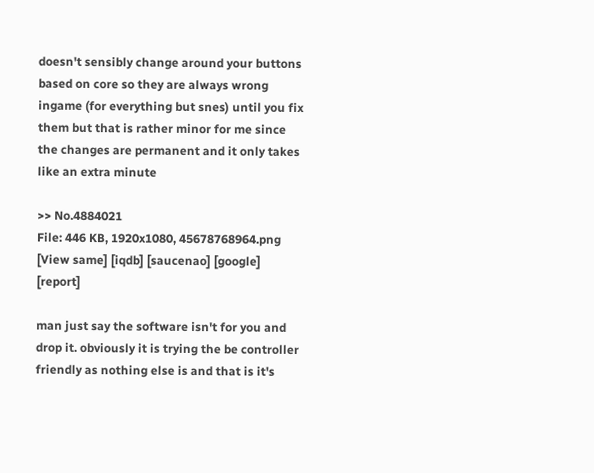doesn't sensibly change around your buttons based on core so they are always wrong ingame (for everything but snes) until you fix them but that is rather minor for me since the changes are permanent and it only takes like an extra minute

>> No.4884021
File: 446 KB, 1920x1080, 45678768964.png [View same] [iqdb] [saucenao] [google] [report]

man just say the software isn't for you and drop it. obviously it is trying the be controller friendly as nothing else is and that is it's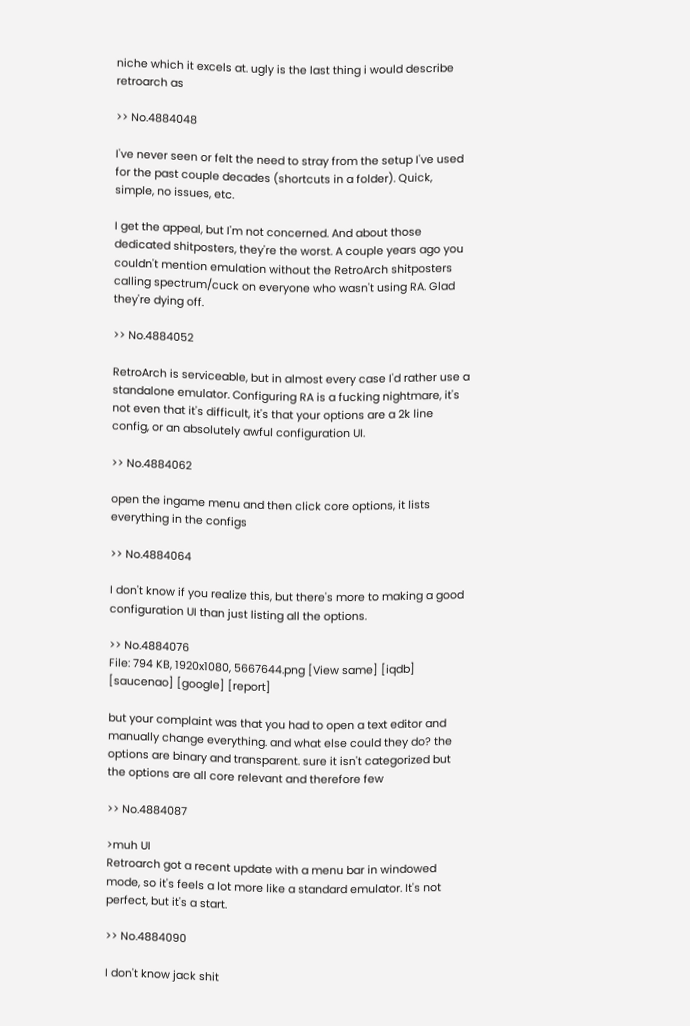niche which it excels at. ugly is the last thing i would describe retroarch as

>> No.4884048

I've never seen or felt the need to stray from the setup I've used for the past couple decades (shortcuts in a folder). Quick, simple, no issues, etc.

I get the appeal, but I'm not concerned. And about those dedicated shitposters, they're the worst. A couple years ago you couldn't mention emulation without the RetroArch shitposters calling spectrum/cuck on everyone who wasn't using RA. Glad they're dying off.

>> No.4884052

RetroArch is serviceable, but in almost every case I'd rather use a standalone emulator. Configuring RA is a fucking nightmare, it's not even that it's difficult, it's that your options are a 2k line config, or an absolutely awful configuration UI.

>> No.4884062

open the ingame menu and then click core options, it lists everything in the configs

>> No.4884064

I don't know if you realize this, but there's more to making a good configuration UI than just listing all the options.

>> No.4884076
File: 794 KB, 1920x1080, 5667644.png [View same] [iqdb] [saucenao] [google] [report]

but your complaint was that you had to open a text editor and manually change everything. and what else could they do? the options are binary and transparent. sure it isn't categorized but the options are all core relevant and therefore few

>> No.4884087

>muh UI
Retroarch got a recent update with a menu bar in windowed mode, so it's feels a lot more like a standard emulator. It's not perfect, but it's a start.

>> No.4884090

I don't know jack shit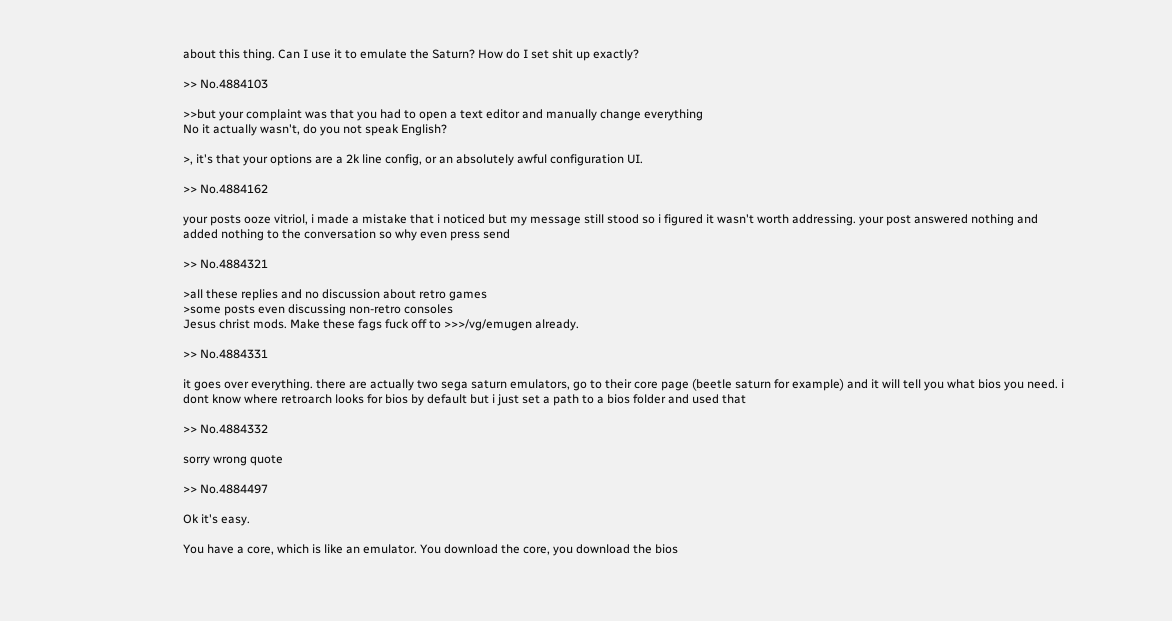about this thing. Can I use it to emulate the Saturn? How do I set shit up exactly?

>> No.4884103

>>but your complaint was that you had to open a text editor and manually change everything
No it actually wasn't, do you not speak English?

>, it's that your options are a 2k line config, or an absolutely awful configuration UI.

>> No.4884162

your posts ooze vitriol, i made a mistake that i noticed but my message still stood so i figured it wasn't worth addressing. your post answered nothing and added nothing to the conversation so why even press send

>> No.4884321

>all these replies and no discussion about retro games
>some posts even discussing non-retro consoles
Jesus christ mods. Make these fags fuck off to >>>/vg/emugen already.

>> No.4884331

it goes over everything. there are actually two sega saturn emulators, go to their core page (beetle saturn for example) and it will tell you what bios you need. i dont know where retroarch looks for bios by default but i just set a path to a bios folder and used that

>> No.4884332

sorry wrong quote

>> No.4884497

Ok it's easy.

You have a core, which is like an emulator. You download the core, you download the bios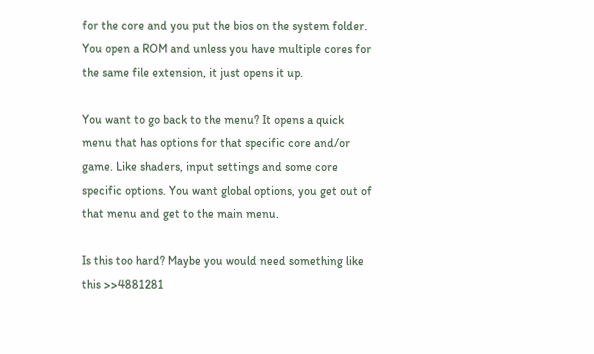for the core and you put the bios on the system folder. You open a ROM and unless you have multiple cores for the same file extension, it just opens it up.

You want to go back to the menu? It opens a quick menu that has options for that specific core and/or game. Like shaders, input settings and some core specific options. You want global options, you get out of that menu and get to the main menu.

Is this too hard? Maybe you would need something like this >>4881281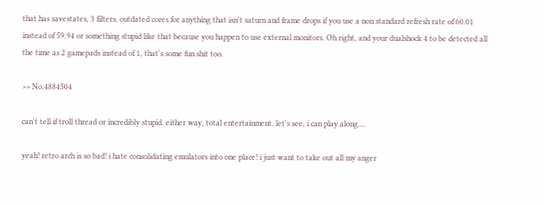that has savestates, 3 filters, outdated cores for anything that isn't saturn and frame drops if you use a non standard refresh rate of 60.01 instead of 59.94 or something stupid like that because you happen to use external monitors. Oh right, and your dualshock 4 to be detected all the time as 2 gamepads instead of 1, that's some fun shit too.

>> No.4884504

can't tell if troll thread or incredibly stupid. either way, total entertainment. let's see, i can play along....

yeah! retro arch is so bad! i hate consolidating emulators into one place! i just want to take out all my anger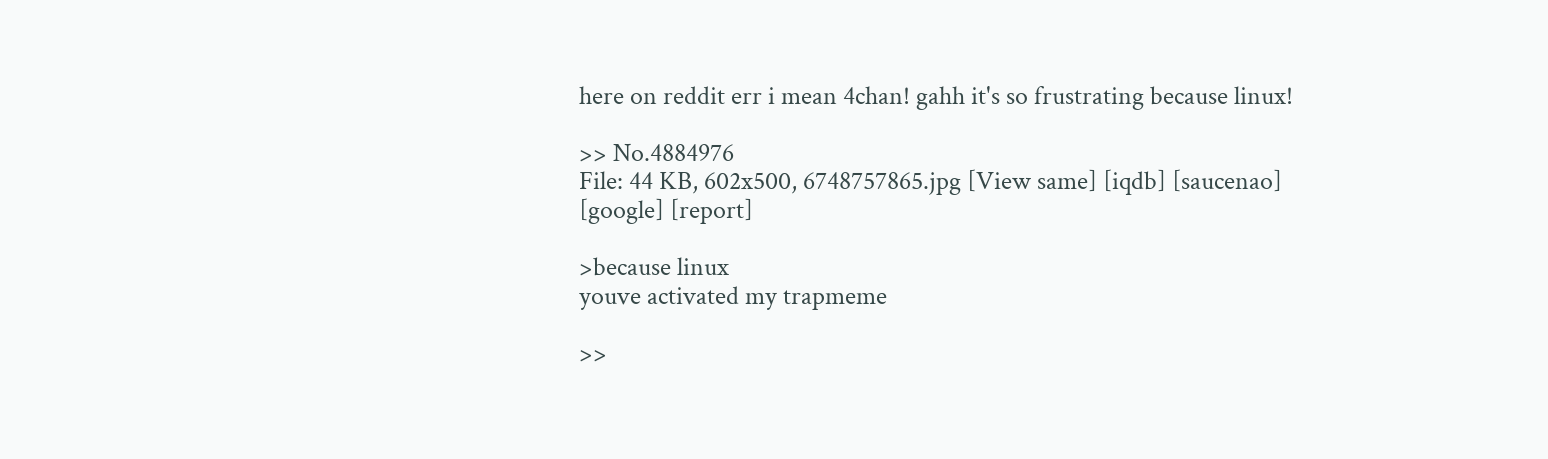here on reddit err i mean 4chan! gahh it's so frustrating because linux!

>> No.4884976
File: 44 KB, 602x500, 6748757865.jpg [View same] [iqdb] [saucenao] [google] [report]

>because linux
youve activated my trapmeme

>>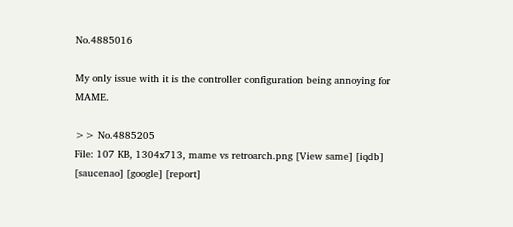No.4885016

My only issue with it is the controller configuration being annoying for MAME.

>> No.4885205
File: 107 KB, 1304x713, mame vs retroarch.png [View same] [iqdb] [saucenao] [google] [report]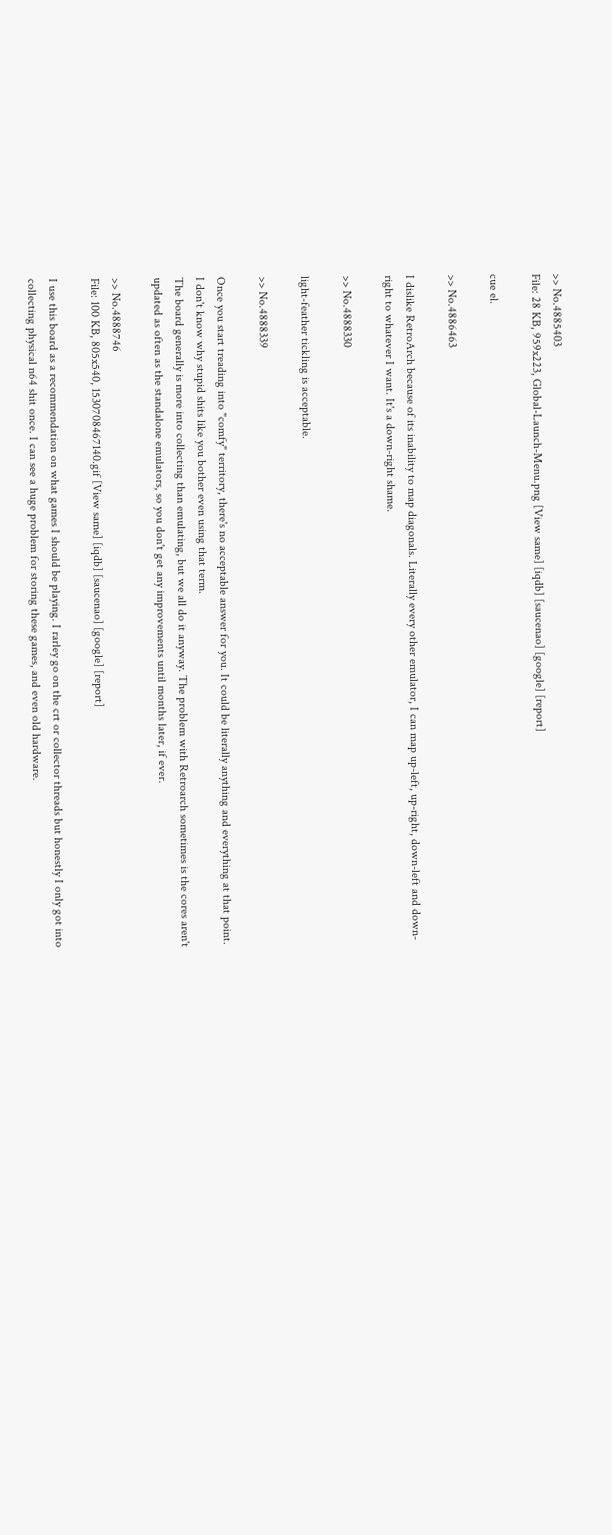>> No.4885403
File: 28 KB, 959x223, Global-Launch-Menu.png [View same] [iqdb] [saucenao] [google] [report]

cue el.

>> No.4886463

I dislike RetroArch because of its inability to map diagonals. Literally every other emulator, I can map up-left, up-right, down-left and down-right to whatever I want. It's a down-right shame.

>> No.4888330

light-feather tickling is acceptable.

>> No.4888339

Once you start treading into "comfy" territory, there's no acceptable answer for you. It could be literally anything and everything at that point.
I don't know why stupid shits like you bother even using that term.
The board generally is more into collecting than emulating, but we all do it anyway. The problem with Retroarch sometimes is the cores aren't updated as often as the standalone emulators, so you don't get any improvements until months later, if ever.

>> No.4888746
File: 100 KB, 805x540, 1530708467140.gif [View same] [iqdb] [saucenao] [google] [report]

I use this board as a recommendation on what games I should be playing. I rarley go on the crt or collector threads but honestly I only got into collecting physical n64 shit once. I can see a huge problem for storing these games, and even old hardware.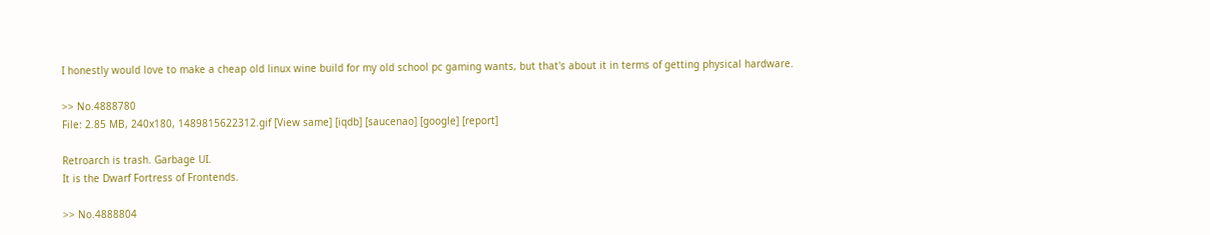I honestly would love to make a cheap old linux wine build for my old school pc gaming wants, but that's about it in terms of getting physical hardware.

>> No.4888780
File: 2.85 MB, 240x180, 1489815622312.gif [View same] [iqdb] [saucenao] [google] [report]

Retroarch is trash. Garbage UI.
It is the Dwarf Fortress of Frontends.

>> No.4888804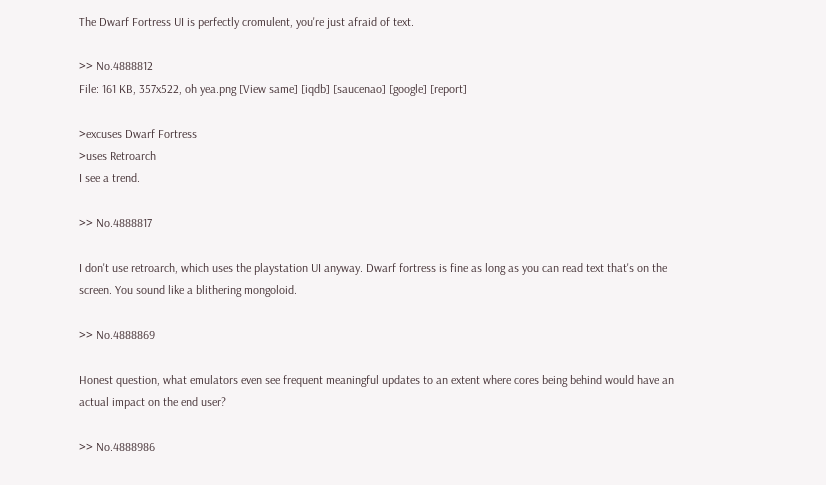The Dwarf Fortress UI is perfectly cromulent, you're just afraid of text.

>> No.4888812
File: 161 KB, 357x522, oh yea.png [View same] [iqdb] [saucenao] [google] [report]

>excuses Dwarf Fortress
>uses Retroarch
I see a trend.

>> No.4888817

I don't use retroarch, which uses the playstation UI anyway. Dwarf fortress is fine as long as you can read text that's on the screen. You sound like a blithering mongoloid.

>> No.4888869

Honest question, what emulators even see frequent meaningful updates to an extent where cores being behind would have an actual impact on the end user?

>> No.4888986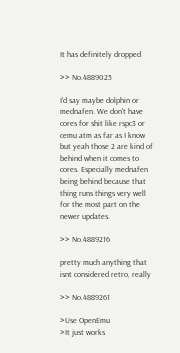It has definitely dropped

>> No.4889025

I'd say maybe dolphin or mednafen. We don't have cores for shit like rspc3 or cemu atm as far as I know but yeah those 2 are kind of behind when it comes to cores. Especially mednafen being behind because that thing runs things very well for the most part on the newer updates.

>> No.4889216

pretty much anything that isnt considered retro, really

>> No.4889261

>Use OpenEmu
>It just works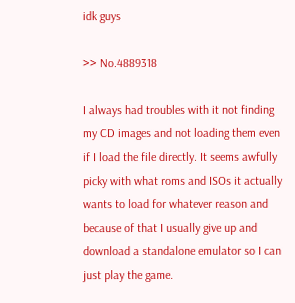idk guys

>> No.4889318

I always had troubles with it not finding my CD images and not loading them even if I load the file directly. It seems awfully picky with what roms and ISOs it actually wants to load for whatever reason and because of that I usually give up and download a standalone emulator so I can just play the game.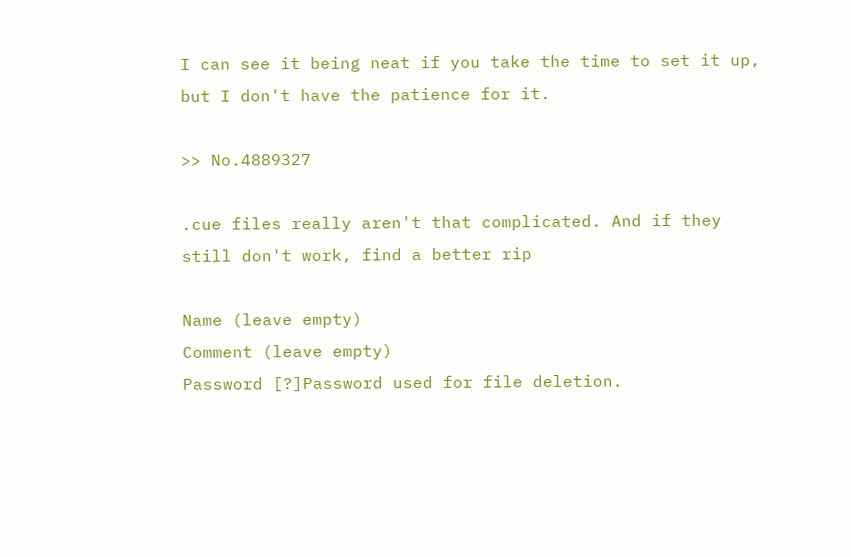I can see it being neat if you take the time to set it up, but I don't have the patience for it.

>> No.4889327

.cue files really aren't that complicated. And if they still don't work, find a better rip

Name (leave empty)
Comment (leave empty)
Password [?]Password used for file deletion.